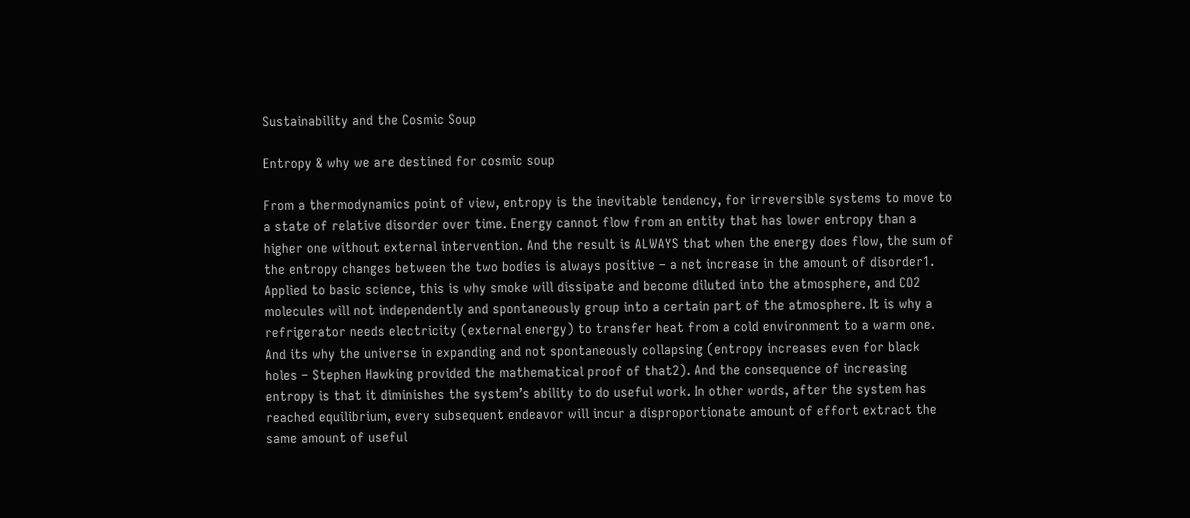Sustainability and the Cosmic Soup

Entropy & why we are destined for cosmic soup

From a thermodynamics point of view, entropy is the inevitable tendency, for irreversible systems to move to a state of relative disorder over time. Energy cannot flow from an entity that has lower entropy than a higher one without external intervention. And the result is ALWAYS that when the energy does flow, the sum of the entropy changes between the two bodies is always positive – a net increase in the amount of disorder1. Applied to basic science, this is why smoke will dissipate and become diluted into the atmosphere, and CO2 molecules will not independently and spontaneously group into a certain part of the atmosphere. It is why a refrigerator needs electricity (external energy) to transfer heat from a cold environment to a warm one. And its why the universe in expanding and not spontaneously collapsing (entropy increases even for black holes – Stephen Hawking provided the mathematical proof of that2). And the consequence of increasing entropy is that it diminishes the system’s ability to do useful work. In other words, after the system has reached equilibrium, every subsequent endeavor will incur a disproportionate amount of effort extract the same amount of useful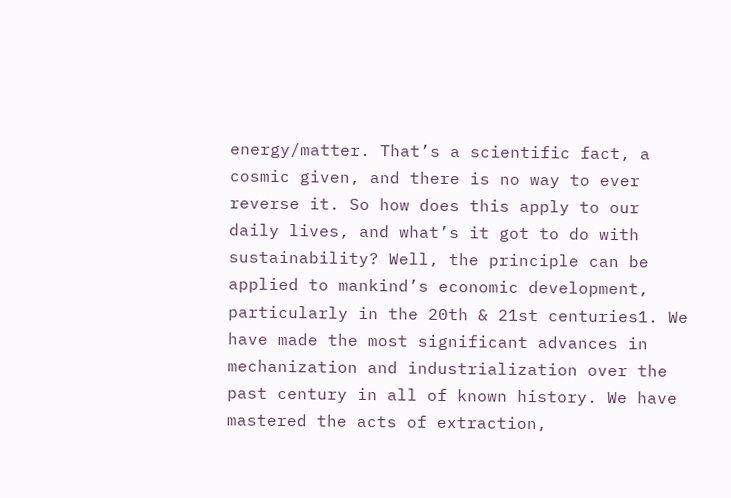energy/matter. That’s a scientific fact, a cosmic given, and there is no way to ever reverse it. So how does this apply to our daily lives, and what’s it got to do with sustainability? Well, the principle can be applied to mankind’s economic development, particularly in the 20th & 21st centuries1. We have made the most significant advances in mechanization and industrialization over the past century in all of known history. We have mastered the acts of extraction,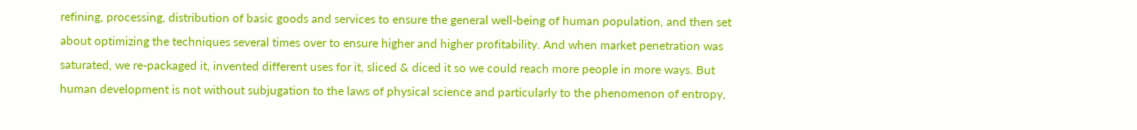refining, processing, distribution of basic goods and services to ensure the general well-being of human population, and then set about optimizing the techniques several times over to ensure higher and higher profitability. And when market penetration was saturated, we re-packaged it, invented different uses for it, sliced & diced it so we could reach more people in more ways. But human development is not without subjugation to the laws of physical science and particularly to the phenomenon of entropy,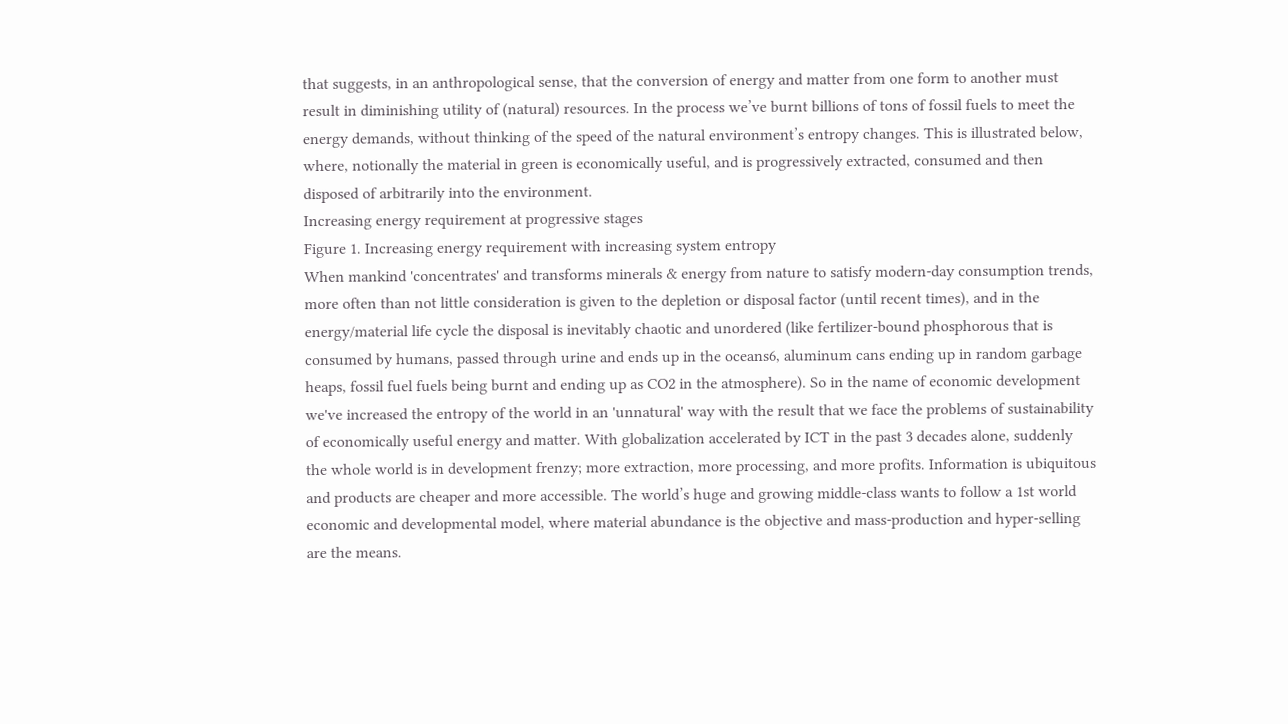that suggests, in an anthropological sense, that the conversion of energy and matter from one form to another must result in diminishing utility of (natural) resources. In the process we’ve burnt billions of tons of fossil fuels to meet the energy demands, without thinking of the speed of the natural environment’s entropy changes. This is illustrated below, where, notionally the material in green is economically useful, and is progressively extracted, consumed and then disposed of arbitrarily into the environment.
Increasing energy requirement at progressive stages
Figure 1. Increasing energy requirement with increasing system entropy
When mankind 'concentrates' and transforms minerals & energy from nature to satisfy modern-day consumption trends, more often than not little consideration is given to the depletion or disposal factor (until recent times), and in the energy/material life cycle the disposal is inevitably chaotic and unordered (like fertilizer-bound phosphorous that is consumed by humans, passed through urine and ends up in the oceans6, aluminum cans ending up in random garbage heaps, fossil fuel fuels being burnt and ending up as CO2 in the atmosphere). So in the name of economic development we've increased the entropy of the world in an 'unnatural' way with the result that we face the problems of sustainability of economically useful energy and matter. With globalization accelerated by ICT in the past 3 decades alone, suddenly the whole world is in development frenzy; more extraction, more processing, and more profits. Information is ubiquitous and products are cheaper and more accessible. The world’s huge and growing middle-class wants to follow a 1st world economic and developmental model, where material abundance is the objective and mass-production and hyper-selling are the means.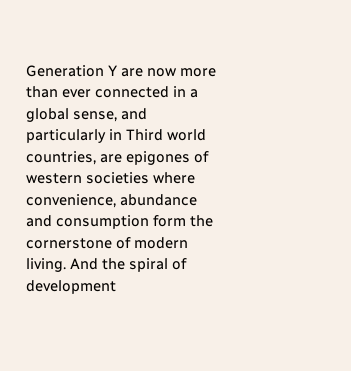Generation Y are now more than ever connected in a global sense, and particularly in Third world countries, are epigones of western societies where convenience, abundance and consumption form the cornerstone of modern living. And the spiral of development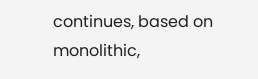continues, based on monolithic,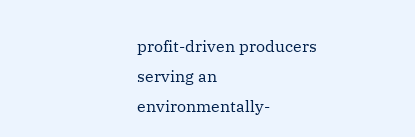profit-driven producers serving an environmentally-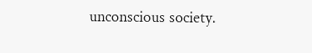unconscious society.